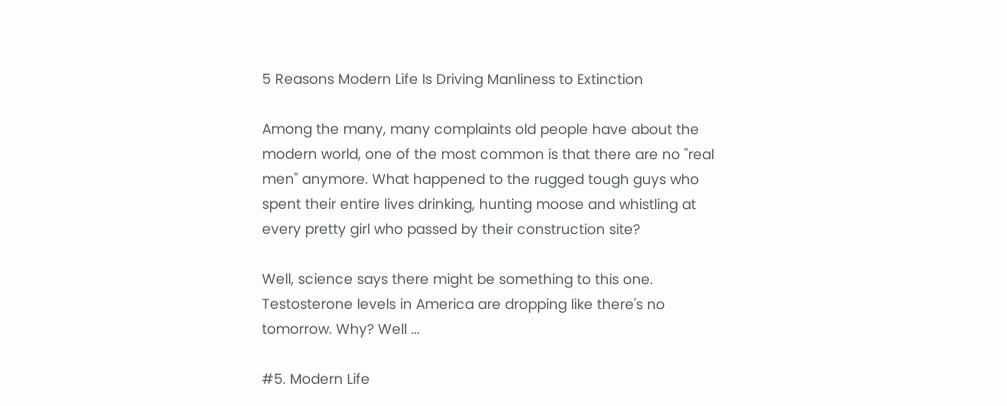5 Reasons Modern Life Is Driving Manliness to Extinction

Among the many, many complaints old people have about the modern world, one of the most common is that there are no "real men" anymore. What happened to the rugged tough guys who spent their entire lives drinking, hunting moose and whistling at every pretty girl who passed by their construction site?

Well, science says there might be something to this one. Testosterone levels in America are dropping like there's no tomorrow. Why? Well ...

#5. Modern Life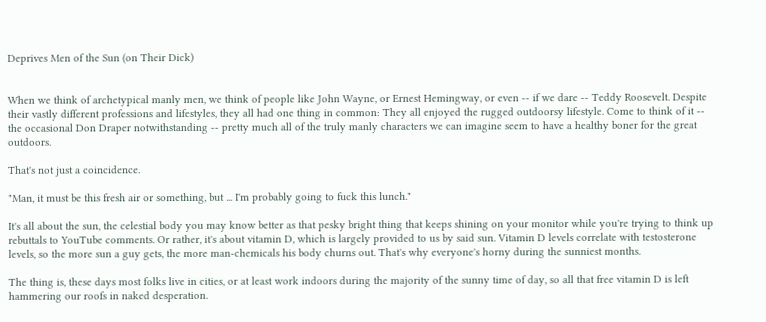Deprives Men of the Sun (on Their Dick)


When we think of archetypical manly men, we think of people like John Wayne, or Ernest Hemingway, or even -- if we dare -- Teddy Roosevelt. Despite their vastly different professions and lifestyles, they all had one thing in common: They all enjoyed the rugged outdoorsy lifestyle. Come to think of it -- the occasional Don Draper notwithstanding -- pretty much all of the truly manly characters we can imagine seem to have a healthy boner for the great outdoors.

That's not just a coincidence.

"Man, it must be this fresh air or something, but ... I'm probably going to fuck this lunch."

It's all about the sun, the celestial body you may know better as that pesky bright thing that keeps shining on your monitor while you're trying to think up rebuttals to YouTube comments. Or rather, it's about vitamin D, which is largely provided to us by said sun. Vitamin D levels correlate with testosterone levels, so the more sun a guy gets, the more man-chemicals his body churns out. That's why everyone's horny during the sunniest months.

The thing is, these days most folks live in cities, or at least work indoors during the majority of the sunny time of day, so all that free vitamin D is left hammering our roofs in naked desperation.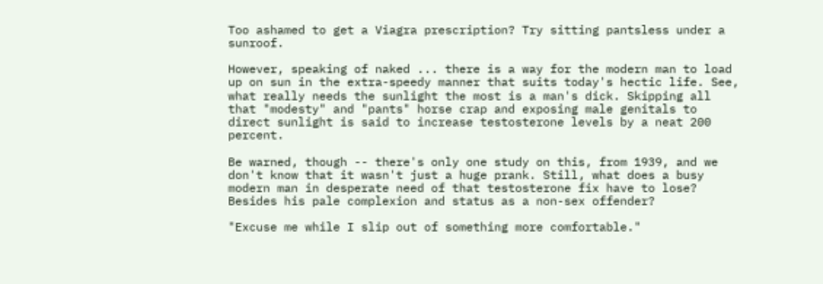Too ashamed to get a Viagra prescription? Try sitting pantsless under a sunroof.

However, speaking of naked ... there is a way for the modern man to load up on sun in the extra-speedy manner that suits today's hectic life. See, what really needs the sunlight the most is a man's dick. Skipping all that "modesty" and "pants" horse crap and exposing male genitals to direct sunlight is said to increase testosterone levels by a neat 200 percent.

Be warned, though -- there's only one study on this, from 1939, and we don't know that it wasn't just a huge prank. Still, what does a busy modern man in desperate need of that testosterone fix have to lose? Besides his pale complexion and status as a non-sex offender?

"Excuse me while I slip out of something more comfortable."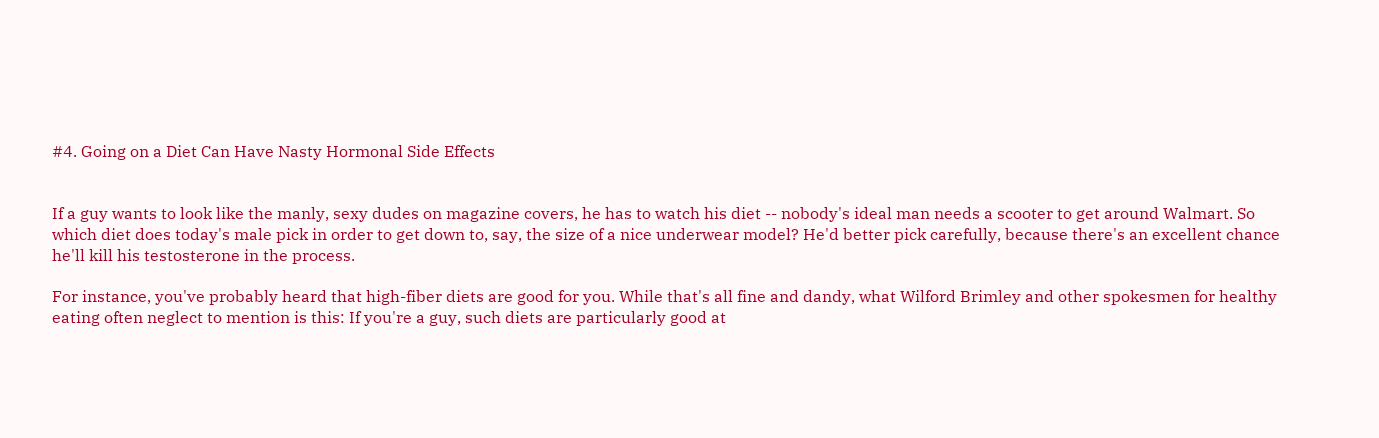#4. Going on a Diet Can Have Nasty Hormonal Side Effects


If a guy wants to look like the manly, sexy dudes on magazine covers, he has to watch his diet -- nobody's ideal man needs a scooter to get around Walmart. So which diet does today's male pick in order to get down to, say, the size of a nice underwear model? He'd better pick carefully, because there's an excellent chance he'll kill his testosterone in the process.

For instance, you've probably heard that high-fiber diets are good for you. While that's all fine and dandy, what Wilford Brimley and other spokesmen for healthy eating often neglect to mention is this: If you're a guy, such diets are particularly good at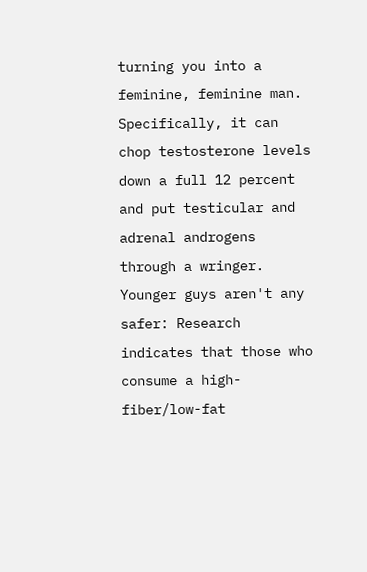turning you into a feminine, feminine man. Specifically, it can chop testosterone levels down a full 12 percent and put testicular and adrenal androgens through a wringer. Younger guys aren't any safer: Research indicates that those who consume a high-fiber/low-fat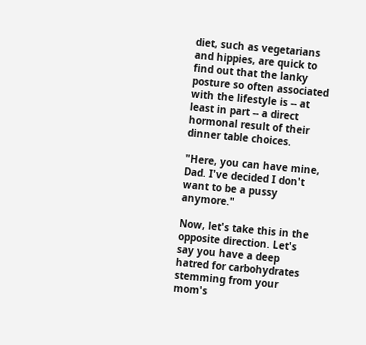diet, such as vegetarians and hippies, are quick to find out that the lanky posture so often associated with the lifestyle is -- at least in part -- a direct hormonal result of their dinner table choices.

"Here, you can have mine, Dad. I've decided I don't want to be a pussy anymore."

Now, let's take this in the opposite direction. Let's say you have a deep hatred for carbohydrates stemming from your mom's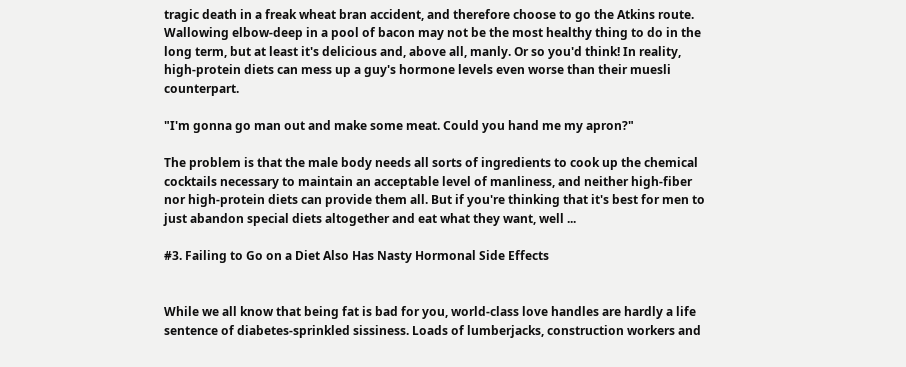tragic death in a freak wheat bran accident, and therefore choose to go the Atkins route. Wallowing elbow-deep in a pool of bacon may not be the most healthy thing to do in the long term, but at least it's delicious and, above all, manly. Or so you'd think! In reality, high-protein diets can mess up a guy's hormone levels even worse than their muesli counterpart.

"I'm gonna go man out and make some meat. Could you hand me my apron?"

The problem is that the male body needs all sorts of ingredients to cook up the chemical cocktails necessary to maintain an acceptable level of manliness, and neither high-fiber nor high-protein diets can provide them all. But if you're thinking that it's best for men to just abandon special diets altogether and eat what they want, well ...

#3. Failing to Go on a Diet Also Has Nasty Hormonal Side Effects


While we all know that being fat is bad for you, world-class love handles are hardly a life sentence of diabetes-sprinkled sissiness. Loads of lumberjacks, construction workers and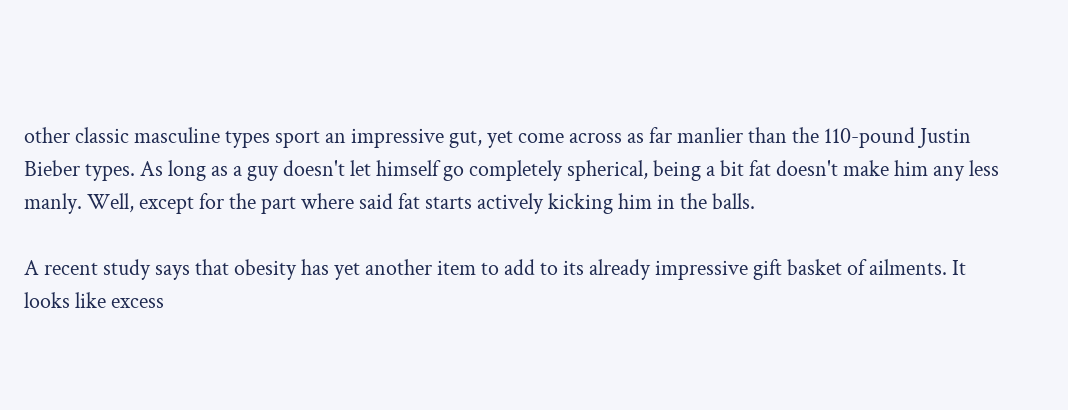other classic masculine types sport an impressive gut, yet come across as far manlier than the 110-pound Justin Bieber types. As long as a guy doesn't let himself go completely spherical, being a bit fat doesn't make him any less manly. Well, except for the part where said fat starts actively kicking him in the balls.

A recent study says that obesity has yet another item to add to its already impressive gift basket of ailments. It looks like excess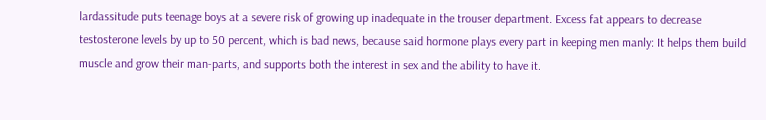lardassitude puts teenage boys at a severe risk of growing up inadequate in the trouser department. Excess fat appears to decrease testosterone levels by up to 50 percent, which is bad news, because said hormone plays every part in keeping men manly: It helps them build muscle and grow their man-parts, and supports both the interest in sex and the ability to have it.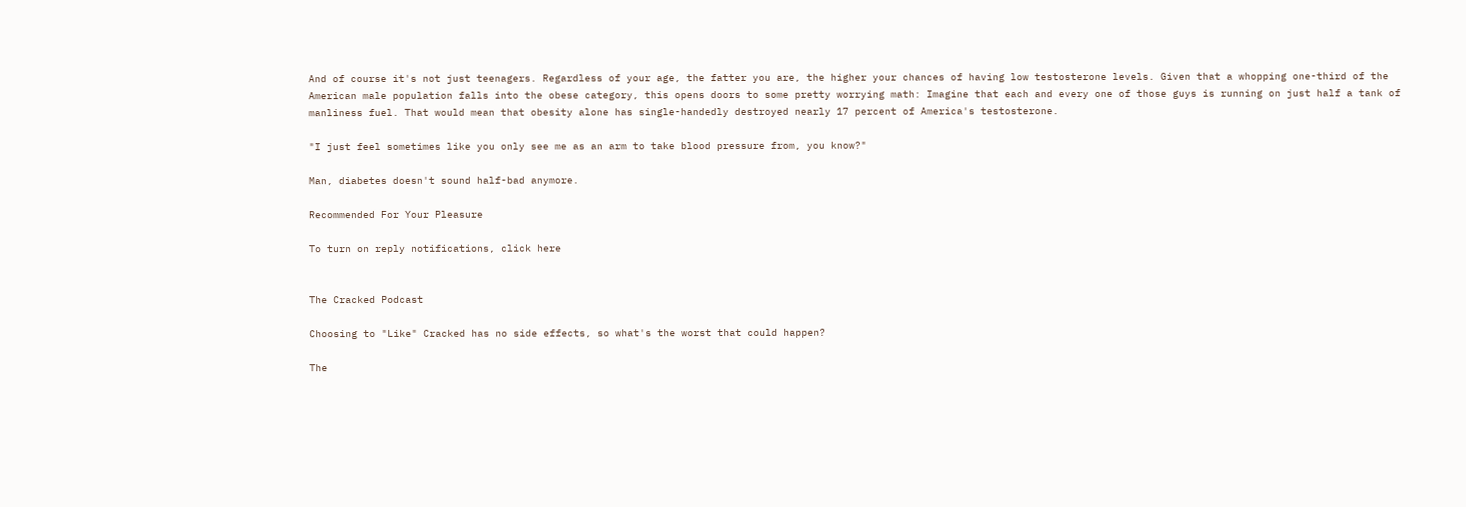And of course it's not just teenagers. Regardless of your age, the fatter you are, the higher your chances of having low testosterone levels. Given that a whopping one-third of the American male population falls into the obese category, this opens doors to some pretty worrying math: Imagine that each and every one of those guys is running on just half a tank of manliness fuel. That would mean that obesity alone has single-handedly destroyed nearly 17 percent of America's testosterone.

"I just feel sometimes like you only see me as an arm to take blood pressure from, you know?"

Man, diabetes doesn't sound half-bad anymore.

Recommended For Your Pleasure

To turn on reply notifications, click here


The Cracked Podcast

Choosing to "Like" Cracked has no side effects, so what's the worst that could happen?

The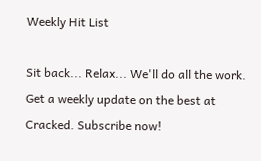Weekly Hit List

Sit back... Relax... We'll do all the work.
Get a weekly update on the best at Cracked. Subscribe now!